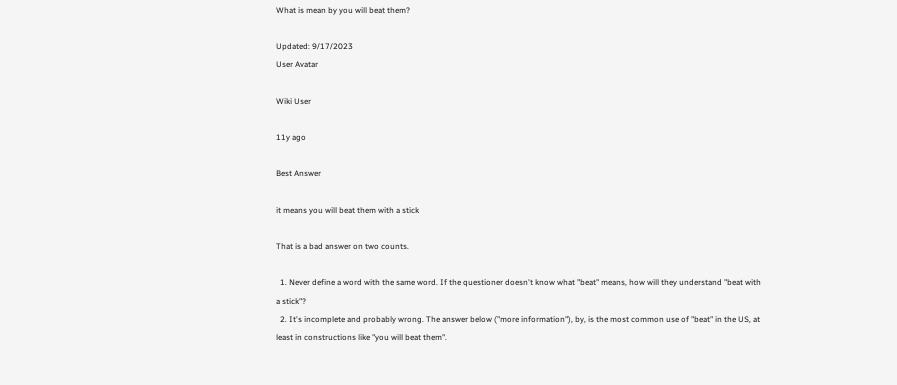What is mean by you will beat them?

Updated: 9/17/2023
User Avatar

Wiki User

11y ago

Best Answer

it means you will beat them with a stick

That is a bad answer on two counts.

  1. Never define a word with the same word. If the questioner doesn't know what "beat" means, how will they understand "beat with a stick"?
  2. It's incomplete and probably wrong. The answer below ("more information"), by, is the most common use of "beat" in the US, at least in constructions like "you will beat them".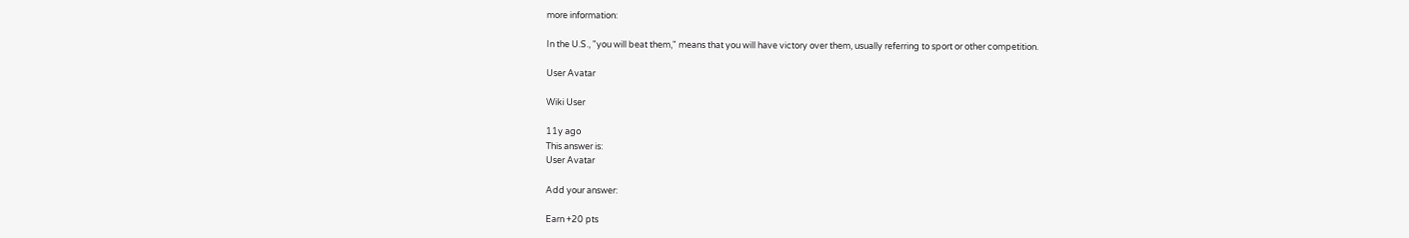more information:

In the U.S., "you will beat them," means that you will have victory over them, usually referring to sport or other competition.

User Avatar

Wiki User

11y ago
This answer is:
User Avatar

Add your answer:

Earn +20 pts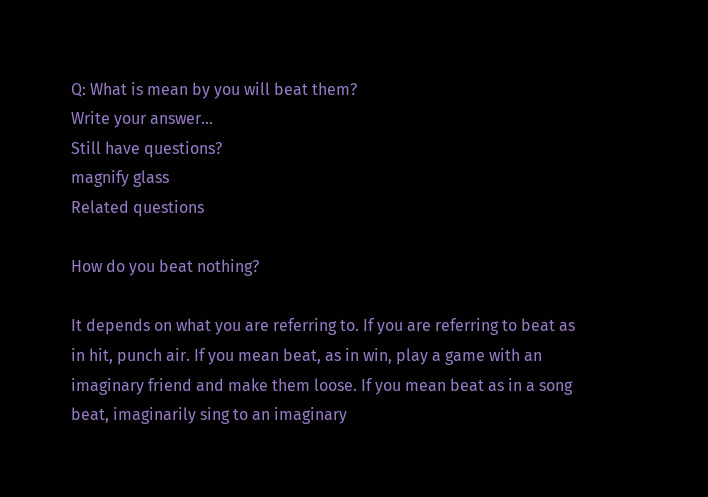Q: What is mean by you will beat them?
Write your answer...
Still have questions?
magnify glass
Related questions

How do you beat nothing?

It depends on what you are referring to. If you are referring to beat as in hit, punch air. If you mean beat, as in win, play a game with an imaginary friend and make them loose. If you mean beat as in a song beat, imaginarily sing to an imaginary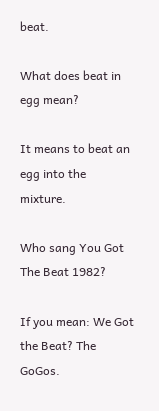beat.

What does beat in egg mean?

It means to beat an egg into the mixture.

Who sang You Got The Beat 1982?

If you mean: We Got the Beat? The GoGos.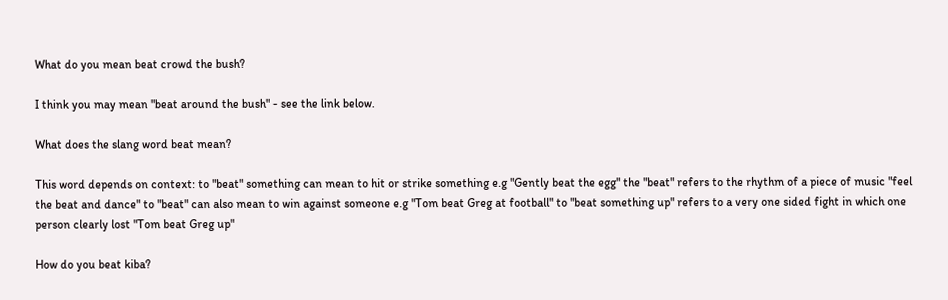What do you mean beat crowd the bush?

I think you may mean "beat around the bush" - see the link below.

What does the slang word beat mean?

This word depends on context: to "beat" something can mean to hit or strike something e.g "Gently beat the egg" the "beat" refers to the rhythm of a piece of music "feel the beat and dance" to "beat" can also mean to win against someone e.g "Tom beat Greg at football" to "beat something up" refers to a very one sided fight in which one person clearly lost "Tom beat Greg up"

How do you beat kiba?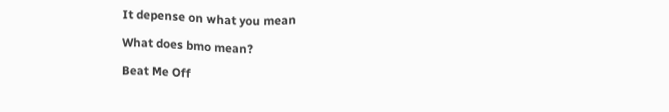It depense on what you mean

What does bmo mean?

Beat Me Off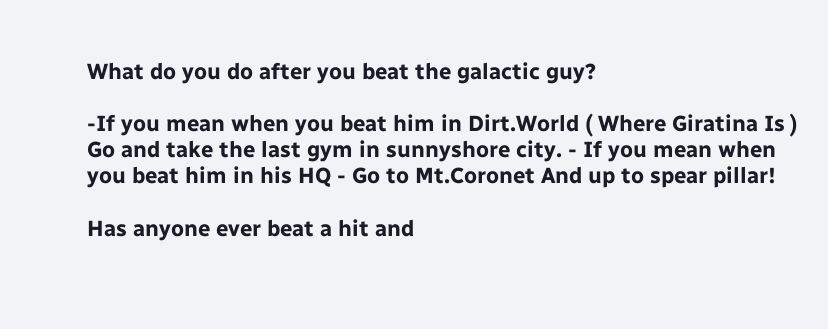What do you do after you beat the galactic guy?

-If you mean when you beat him in Dirt.World ( Where Giratina Is ) Go and take the last gym in sunnyshore city. - If you mean when you beat him in his HQ - Go to Mt.Coronet And up to spear pillar!

Has anyone ever beat a hit and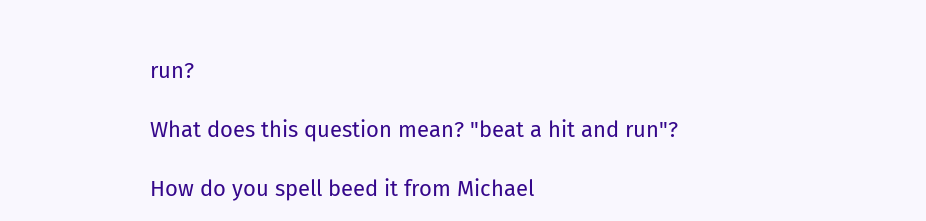run?

What does this question mean? "beat a hit and run"?

How do you spell beed it from Michael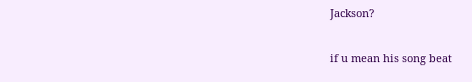Jackson?

if u mean his song beat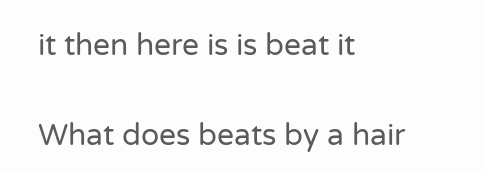it then here is is beat it

What does beats by a hair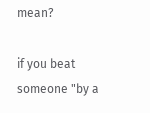mean?

if you beat someone "by a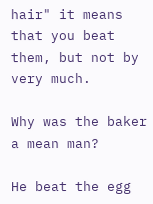hair" it means that you beat them, but not by very much.

Why was the baker a mean man?

He beat the egg